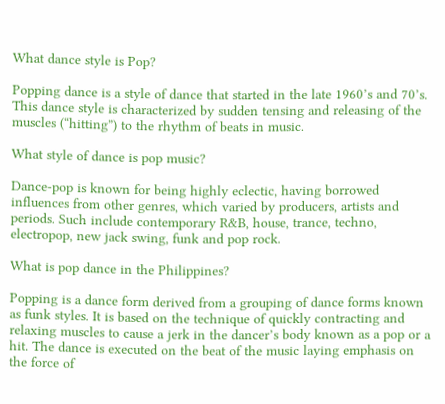What dance style is Pop?

Popping dance is a style of dance that started in the late 1960’s and 70’s. This dance style is characterized by sudden tensing and releasing of the muscles (“hitting”) to the rhythm of beats in music.

What style of dance is pop music?

Dance-pop is known for being highly eclectic, having borrowed influences from other genres, which varied by producers, artists and periods. Such include contemporary R&B, house, trance, techno, electropop, new jack swing, funk and pop rock.

What is pop dance in the Philippines?

Popping is a dance form derived from a grouping of dance forms known as funk styles. It is based on the technique of quickly contracting and relaxing muscles to cause a jerk in the dancer’s body known as a pop or a hit. The dance is executed on the beat of the music laying emphasis on the force of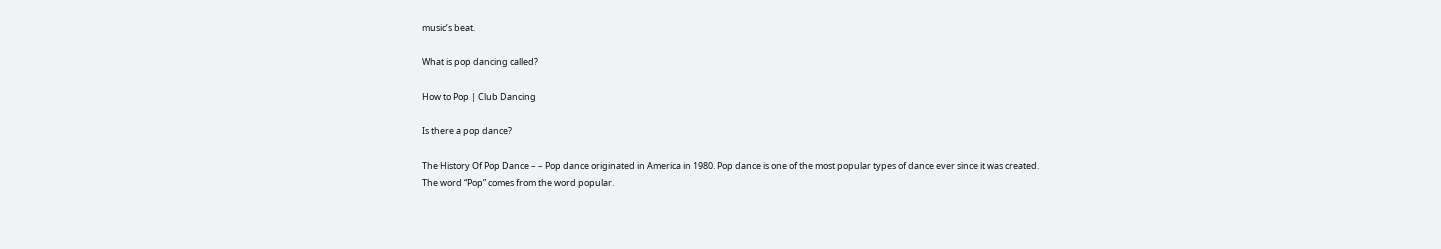music’s beat.

What is pop dancing called?

How to Pop | Club Dancing

Is there a pop dance?

The History Of Pop Dance – – Pop dance originated in America in 1980. Pop dance is one of the most popular types of dance ever since it was created. The word “Pop” comes from the word popular.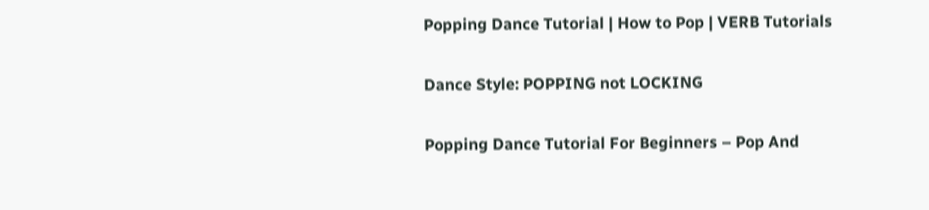Popping Dance Tutorial | How to Pop | VERB Tutorials

Dance Style: POPPING not LOCKING

Popping Dance Tutorial For Beginners – Pop And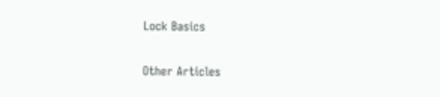Lock Basics

Other Articles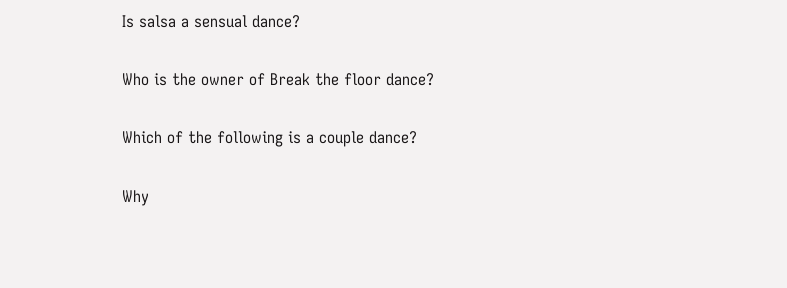Is salsa a sensual dance?

Who is the owner of Break the floor dance?

Which of the following is a couple dance?

Why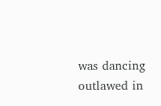was dancing outlawed in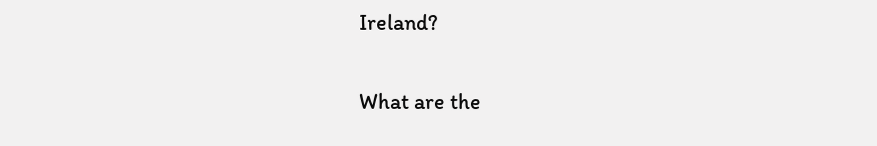Ireland?

What are the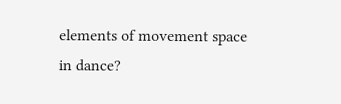elements of movement space in dance?